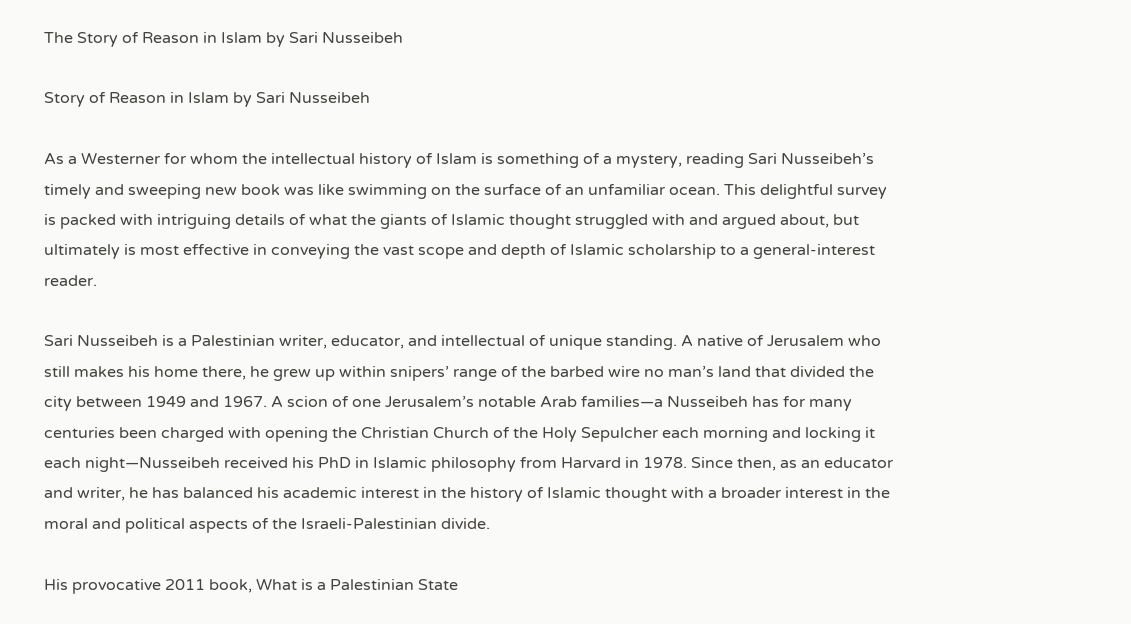The Story of Reason in Islam by Sari Nusseibeh

Story of Reason in Islam by Sari Nusseibeh

As a Westerner for whom the intellectual history of Islam is something of a mystery, reading Sari Nusseibeh’s timely and sweeping new book was like swimming on the surface of an unfamiliar ocean. This delightful survey is packed with intriguing details of what the giants of Islamic thought struggled with and argued about, but ultimately is most effective in conveying the vast scope and depth of Islamic scholarship to a general-interest reader.

Sari Nusseibeh is a Palestinian writer, educator, and intellectual of unique standing. A native of Jerusalem who still makes his home there, he grew up within snipers’ range of the barbed wire no man’s land that divided the city between 1949 and 1967. A scion of one Jerusalem’s notable Arab families—a Nusseibeh has for many centuries been charged with opening the Christian Church of the Holy Sepulcher each morning and locking it each night—Nusseibeh received his PhD in Islamic philosophy from Harvard in 1978. Since then, as an educator and writer, he has balanced his academic interest in the history of Islamic thought with a broader interest in the moral and political aspects of the Israeli-Palestinian divide.

His provocative 2011 book, What is a Palestinian State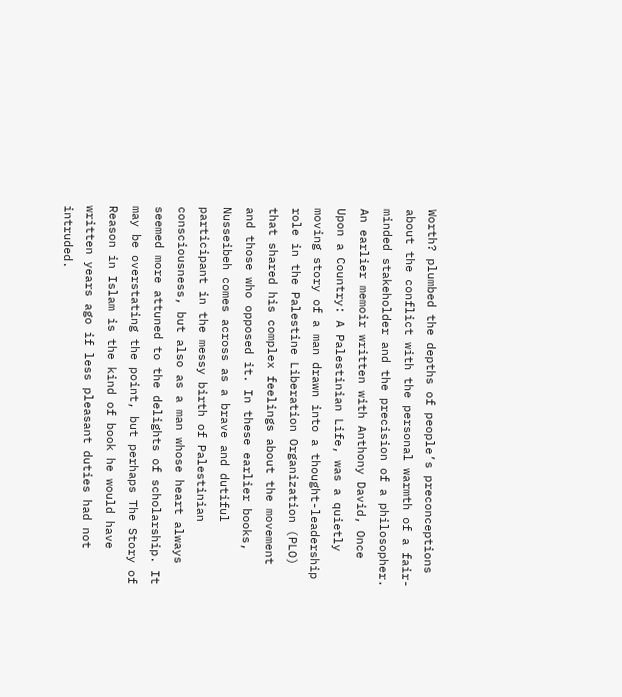Worth? plumbed the depths of people’s preconceptions about the conflict with the personal warmth of a fair-minded stakeholder and the precision of a philosopher. An earlier memoir written with Anthony David, Once Upon a Country: A Palestinian Life, was a quietly moving story of a man drawn into a thought-leadership role in the Palestine Liberation Organization (PLO) that shared his complex feelings about the movement and those who opposed it. In these earlier books, Nusseibeh comes across as a brave and dutiful participant in the messy birth of Palestinian consciousness, but also as a man whose heart always seemed more attuned to the delights of scholarship. It may be overstating the point, but perhaps The Story of Reason in Islam is the kind of book he would have written years ago if less pleasant duties had not intruded.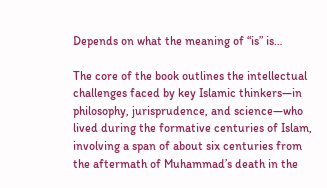Depends on what the meaning of “is” is…

The core of the book outlines the intellectual challenges faced by key Islamic thinkers—in philosophy, jurisprudence, and science—who lived during the formative centuries of Islam, involving a span of about six centuries from the aftermath of Muhammad’s death in the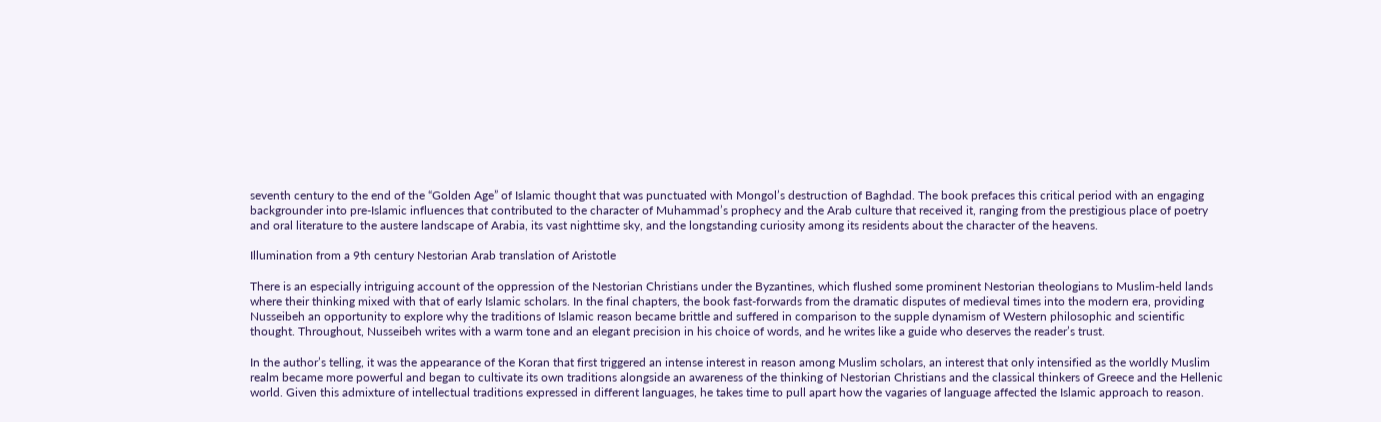seventh century to the end of the “Golden Age” of Islamic thought that was punctuated with Mongol’s destruction of Baghdad. The book prefaces this critical period with an engaging backgrounder into pre-Islamic influences that contributed to the character of Muhammad’s prophecy and the Arab culture that received it, ranging from the prestigious place of poetry and oral literature to the austere landscape of Arabia, its vast nighttime sky, and the longstanding curiosity among its residents about the character of the heavens.

Illumination from a 9th century Nestorian Arab translation of Aristotle

There is an especially intriguing account of the oppression of the Nestorian Christians under the Byzantines, which flushed some prominent Nestorian theologians to Muslim-held lands where their thinking mixed with that of early Islamic scholars. In the final chapters, the book fast-forwards from the dramatic disputes of medieval times into the modern era, providing Nusseibeh an opportunity to explore why the traditions of Islamic reason became brittle and suffered in comparison to the supple dynamism of Western philosophic and scientific thought. Throughout, Nusseibeh writes with a warm tone and an elegant precision in his choice of words, and he writes like a guide who deserves the reader’s trust.

In the author’s telling, it was the appearance of the Koran that first triggered an intense interest in reason among Muslim scholars, an interest that only intensified as the worldly Muslim realm became more powerful and began to cultivate its own traditions alongside an awareness of the thinking of Nestorian Christians and the classical thinkers of Greece and the Hellenic world. Given this admixture of intellectual traditions expressed in different languages, he takes time to pull apart how the vagaries of language affected the Islamic approach to reason.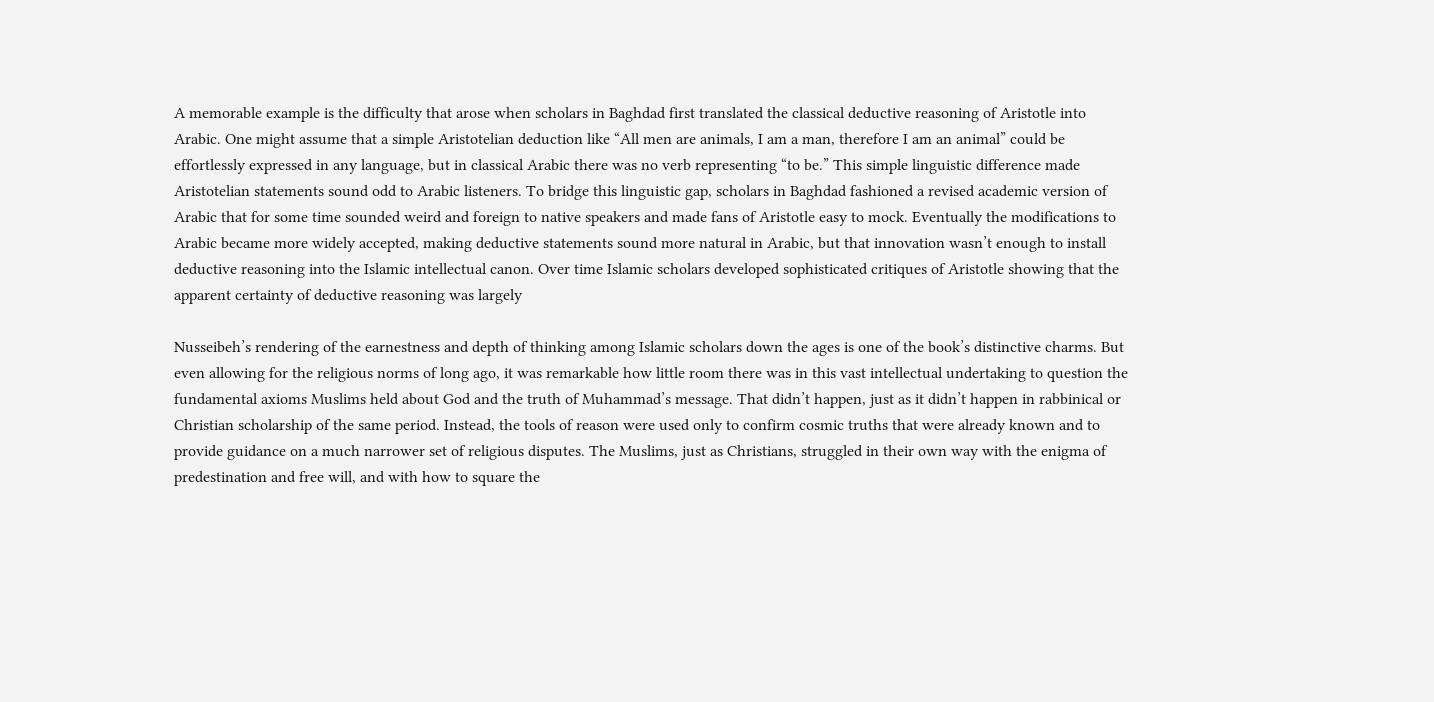A memorable example is the difficulty that arose when scholars in Baghdad first translated the classical deductive reasoning of Aristotle into Arabic. One might assume that a simple Aristotelian deduction like “All men are animals, I am a man, therefore I am an animal” could be effortlessly expressed in any language, but in classical Arabic there was no verb representing “to be.” This simple linguistic difference made Aristotelian statements sound odd to Arabic listeners. To bridge this linguistic gap, scholars in Baghdad fashioned a revised academic version of Arabic that for some time sounded weird and foreign to native speakers and made fans of Aristotle easy to mock. Eventually the modifications to Arabic became more widely accepted, making deductive statements sound more natural in Arabic, but that innovation wasn’t enough to install deductive reasoning into the Islamic intellectual canon. Over time Islamic scholars developed sophisticated critiques of Aristotle showing that the apparent certainty of deductive reasoning was largely

Nusseibeh’s rendering of the earnestness and depth of thinking among Islamic scholars down the ages is one of the book’s distinctive charms. But even allowing for the religious norms of long ago, it was remarkable how little room there was in this vast intellectual undertaking to question the fundamental axioms Muslims held about God and the truth of Muhammad’s message. That didn’t happen, just as it didn’t happen in rabbinical or Christian scholarship of the same period. Instead, the tools of reason were used only to confirm cosmic truths that were already known and to provide guidance on a much narrower set of religious disputes. The Muslims, just as Christians, struggled in their own way with the enigma of predestination and free will, and with how to square the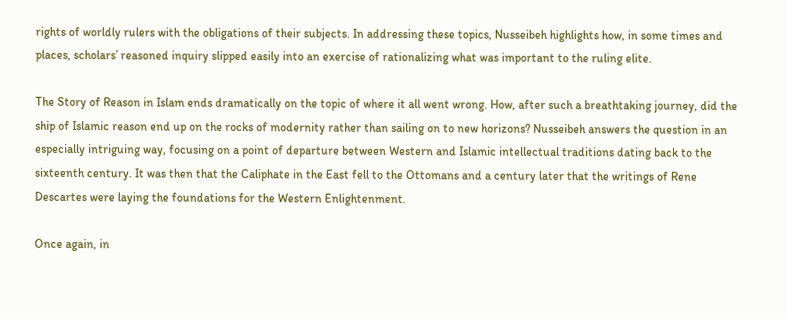rights of worldly rulers with the obligations of their subjects. In addressing these topics, Nusseibeh highlights how, in some times and places, scholars’ reasoned inquiry slipped easily into an exercise of rationalizing what was important to the ruling elite.

The Story of Reason in Islam ends dramatically on the topic of where it all went wrong. How, after such a breathtaking journey, did the ship of Islamic reason end up on the rocks of modernity rather than sailing on to new horizons? Nusseibeh answers the question in an especially intriguing way, focusing on a point of departure between Western and Islamic intellectual traditions dating back to the sixteenth century. It was then that the Caliphate in the East fell to the Ottomans and a century later that the writings of Rene Descartes were laying the foundations for the Western Enlightenment.

Once again, in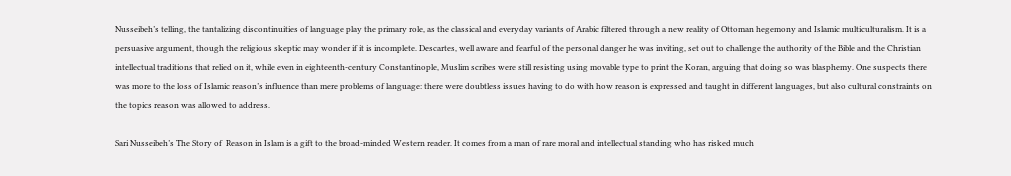Nusseibeh’s telling, the tantalizing discontinuities of language play the primary role, as the classical and everyday variants of Arabic filtered through a new reality of Ottoman hegemony and Islamic multiculturalism. It is a persuasive argument, though the religious skeptic may wonder if it is incomplete. Descartes, well aware and fearful of the personal danger he was inviting, set out to challenge the authority of the Bible and the Christian intellectual traditions that relied on it, while even in eighteenth-century Constantinople, Muslim scribes were still resisting using movable type to print the Koran, arguing that doing so was blasphemy. One suspects there was more to the loss of Islamic reason’s influence than mere problems of language: there were doubtless issues having to do with how reason is expressed and taught in different languages, but also cultural constraints on the topics reason was allowed to address.

Sari Nusseibeh’s The Story of  Reason in Islam is a gift to the broad-minded Western reader. It comes from a man of rare moral and intellectual standing who has risked much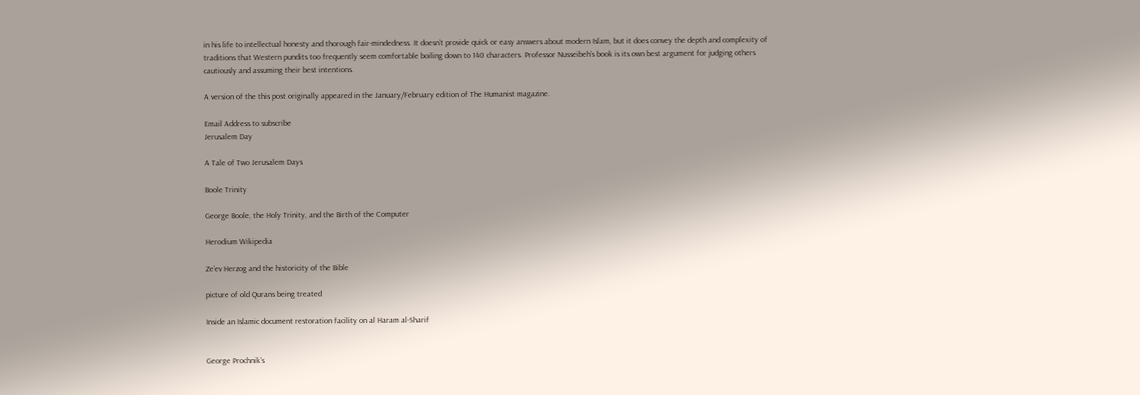in his life to intellectual honesty and thorough fair-mindedness. It doesn’t provide quick or easy answers about modern Islam, but it does convey the depth and complexity of traditions that Western pundits too frequently seem comfortable boiling down to 140 characters. Professor Nusseibeh’s book is its own best argument for judging others cautiously and assuming their best intentions.

A version of the this post originally appeared in the January/February edition of The Humanist magazine.

Email Address to subscribe
Jerusalem Day

A Tale of Two Jerusalem Days

Boole Trinity

George Boole, the Holy Trinity, and the Birth of the Computer

Herodium Wikipedia

Ze’ev Herzog and the historicity of the Bible

picture of old Qurans being treated

Inside an Islamic document restoration facility on al Haram al-Sharif


George Prochnik’s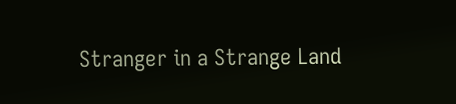Stranger in a Strange Land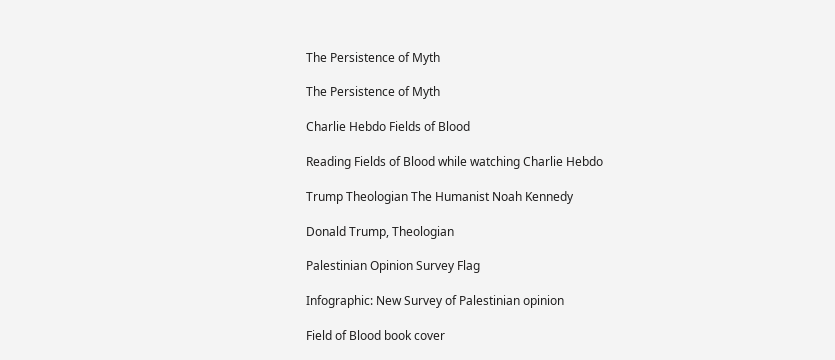The Persistence of Myth

The Persistence of Myth

Charlie Hebdo Fields of Blood

Reading Fields of Blood while watching Charlie Hebdo

Trump Theologian The Humanist Noah Kennedy

Donald Trump, Theologian

Palestinian Opinion Survey Flag

Infographic: New Survey of Palestinian opinion

Field of Blood book cover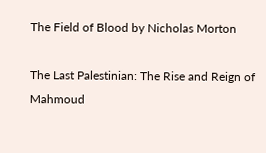The Field of Blood by Nicholas Morton

The Last Palestinian: The Rise and Reign of Mahmoud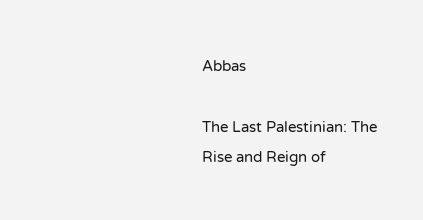Abbas

The Last Palestinian: The Rise and Reign of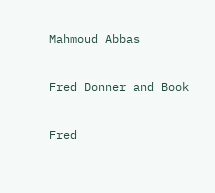Mahmoud Abbas

Fred Donner and Book

Fred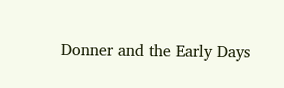Donner and the Early Days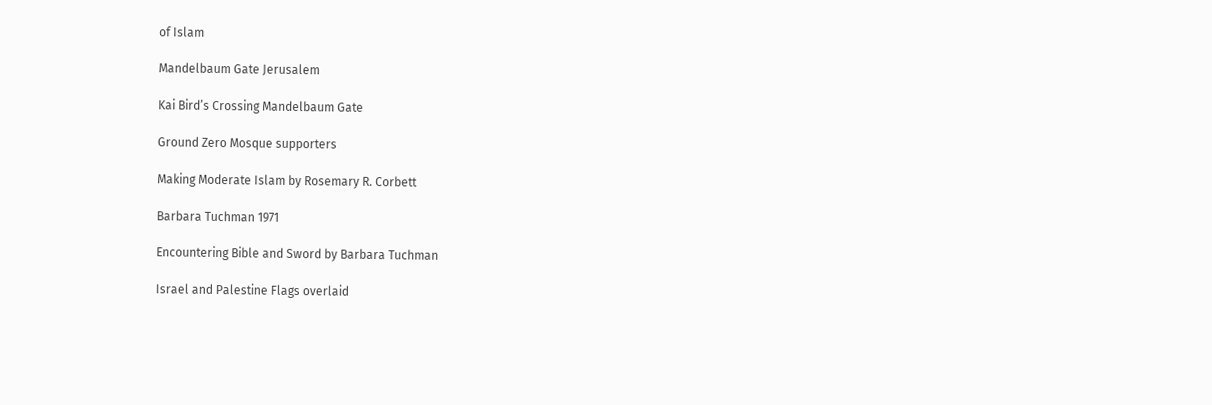of Islam

Mandelbaum Gate Jerusalem

Kai Bird’s Crossing Mandelbaum Gate

Ground Zero Mosque supporters

Making Moderate Islam by Rosemary R. Corbett

Barbara Tuchman 1971

Encountering Bible and Sword by Barbara Tuchman

Israel and Palestine Flags overlaid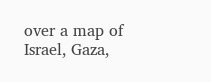over a map of Israel, Gaza,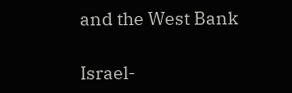and the West Bank

Israel-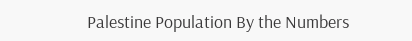Palestine Population By the Numbers